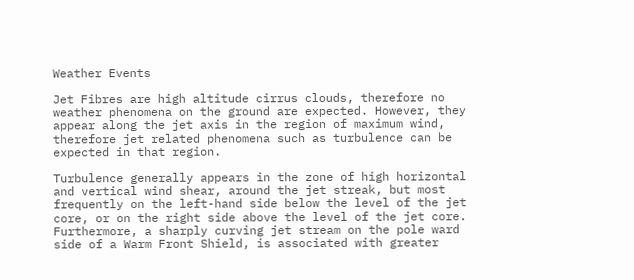Weather Events

Jet Fibres are high altitude cirrus clouds, therefore no weather phenomena on the ground are expected. However, they appear along the jet axis in the region of maximum wind, therefore jet related phenomena such as turbulence can be expected in that region.

Turbulence generally appears in the zone of high horizontal and vertical wind shear, around the jet streak, but most frequently on the left-hand side below the level of the jet core, or on the right side above the level of the jet core. Furthermore, a sharply curving jet stream on the pole ward side of a Warm Front Shield, is associated with greater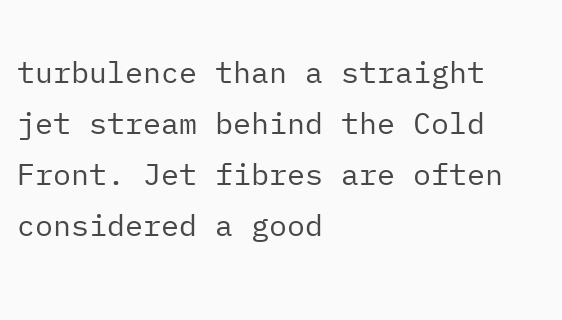turbulence than a straight jet stream behind the Cold Front. Jet fibres are often considered a good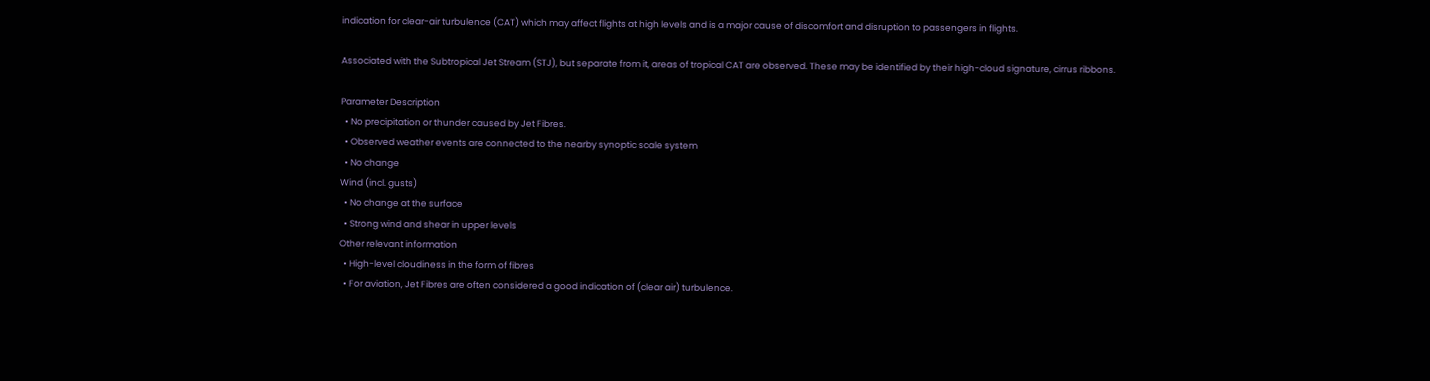indication for clear-air turbulence (CAT) which may affect flights at high levels and is a major cause of discomfort and disruption to passengers in flights.

Associated with the Subtropical Jet Stream (STJ), but separate from it, areas of tropical CAT are observed. These may be identified by their high-cloud signature, cirrus ribbons.

Parameter Description
  • No precipitation or thunder caused by Jet Fibres.
  • Observed weather events are connected to the nearby synoptic scale system
  • No change
Wind (incl. gusts)
  • No change at the surface
  • Strong wind and shear in upper levels
Other relevant information
  • High-level cloudiness in the form of fibres
  • For aviation, Jet Fibres are often considered a good indication of (clear air) turbulence.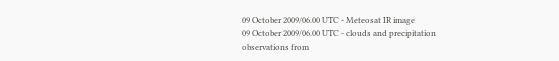09 October 2009/06.00 UTC - Meteosat IR image
09 October 2009/06.00 UTC - clouds and precipitation observations from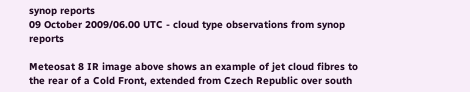synop reports
09 October 2009/06.00 UTC - cloud type observations from synop reports

Meteosat 8 IR image above shows an example of jet cloud fibres to the rear of a Cold Front, extended from Czech Republic over south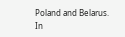Poland and Belarus. In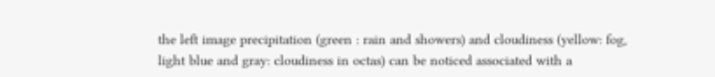the left image precipitation (green : rain and showers) and cloudiness (yellow: fog, light blue and gray: cloudiness in octas) can be noticed associated with a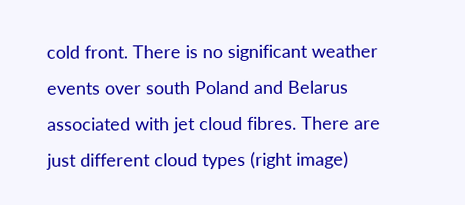cold front. There is no significant weather events over south Poland and Belarus associated with jet cloud fibres. There are just different cloud types (right image)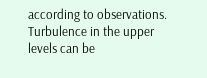according to observations. Turbulence in the upper levels can be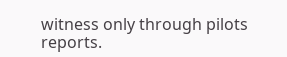witness only through pilots reports.